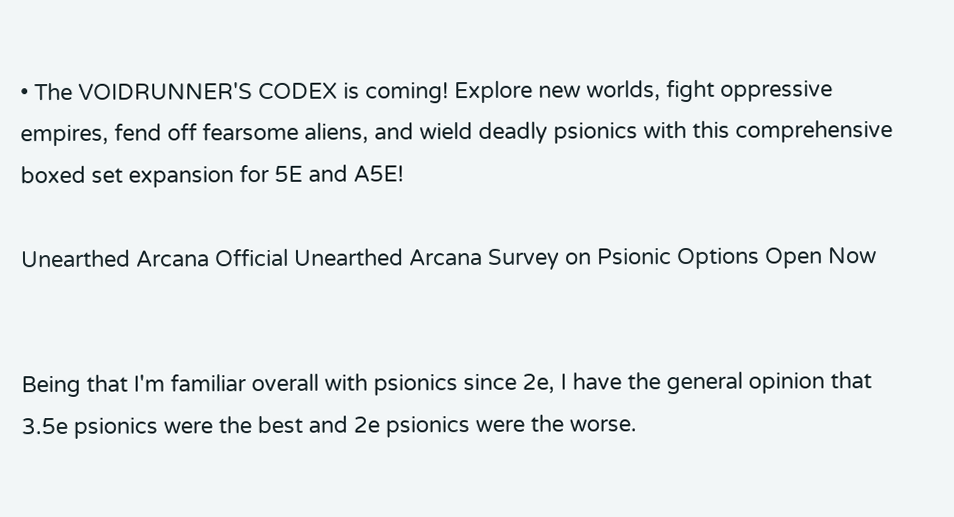• The VOIDRUNNER'S CODEX is coming! Explore new worlds, fight oppressive empires, fend off fearsome aliens, and wield deadly psionics with this comprehensive boxed set expansion for 5E and A5E!

Unearthed Arcana Official Unearthed Arcana Survey on Psionic Options Open Now


Being that I'm familiar overall with psionics since 2e, I have the general opinion that 3.5e psionics were the best and 2e psionics were the worse.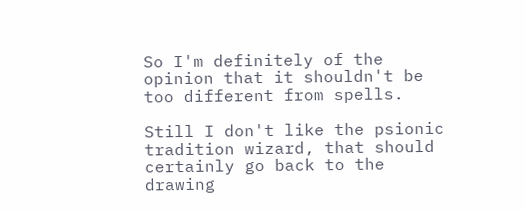So I'm definitely of the opinion that it shouldn't be too different from spells.

Still I don't like the psionic tradition wizard, that should certainly go back to the drawing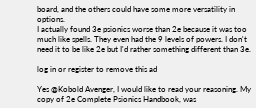board, and the others could have some more versatility in options.
I actually found 3e psionics worse than 2e because it was too much like spells. They even had the 9 levels of powers. I don't need it to be like 2e but I'd rather something different than 3e.

log in or register to remove this ad

Yes @Kobold Avenger, I would like to read your reasoning. My copy of 2e Complete Psionics Handbook, was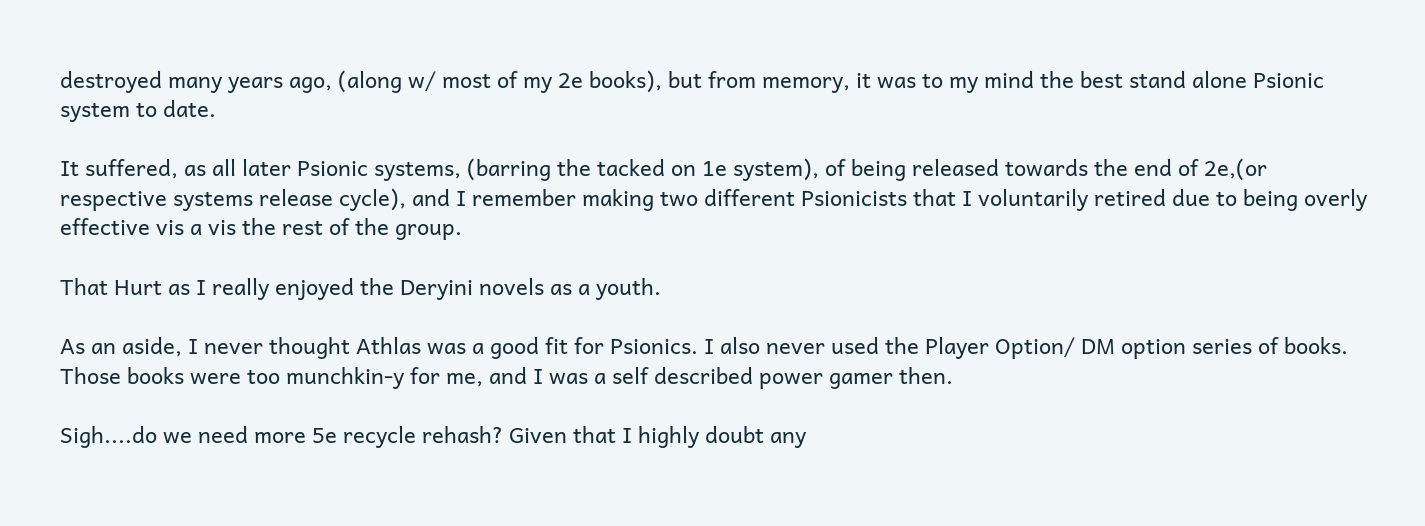destroyed many years ago, (along w/ most of my 2e books), but from memory, it was to my mind the best stand alone Psionic system to date.

It suffered, as all later Psionic systems, (barring the tacked on 1e system), of being released towards the end of 2e,(or respective systems release cycle), and I remember making two different Psionicists that I voluntarily retired due to being overly effective vis a vis the rest of the group.

That Hurt as I really enjoyed the Deryini novels as a youth.

As an aside, I never thought Athlas was a good fit for Psionics. I also never used the Player Option/ DM option series of books. Those books were too munchkin-y for me, and I was a self described power gamer then.

Sigh....do we need more 5e recycle rehash? Given that I highly doubt any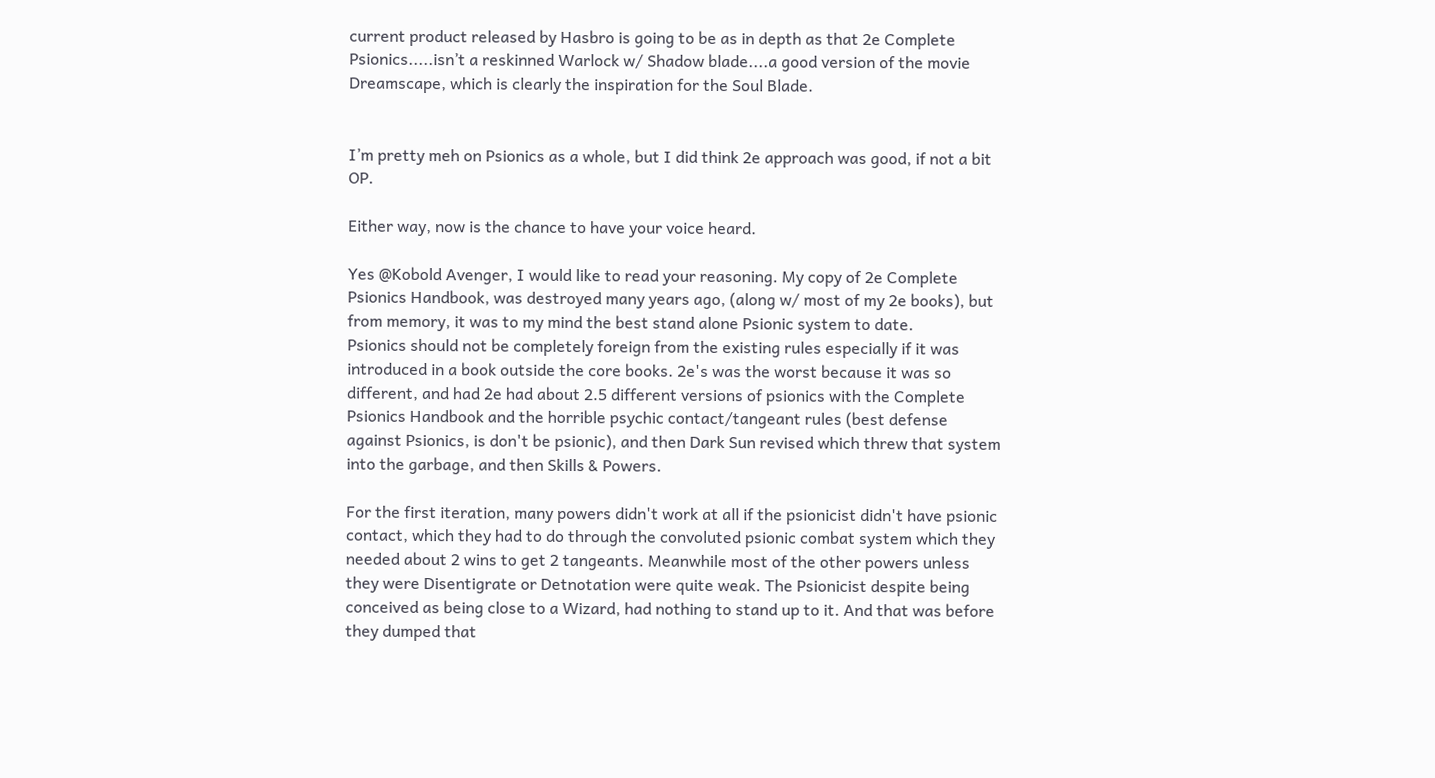current product released by Hasbro is going to be as in depth as that 2e Complete Psionics.....isn’t a reskinned Warlock w/ Shadow blade....a good version of the movie Dreamscape, which is clearly the inspiration for the Soul Blade.


I’m pretty meh on Psionics as a whole, but I did think 2e approach was good, if not a bit OP.

Either way, now is the chance to have your voice heard.

Yes @Kobold Avenger, I would like to read your reasoning. My copy of 2e Complete Psionics Handbook, was destroyed many years ago, (along w/ most of my 2e books), but from memory, it was to my mind the best stand alone Psionic system to date.
Psionics should not be completely foreign from the existing rules especially if it was introduced in a book outside the core books. 2e's was the worst because it was so different, and had 2e had about 2.5 different versions of psionics with the Complete Psionics Handbook and the horrible psychic contact/tangeant rules (best defense against Psionics, is don't be psionic), and then Dark Sun revised which threw that system into the garbage, and then Skills & Powers.

For the first iteration, many powers didn't work at all if the psionicist didn't have psionic contact, which they had to do through the convoluted psionic combat system which they needed about 2 wins to get 2 tangeants. Meanwhile most of the other powers unless they were Disentigrate or Detnotation were quite weak. The Psionicist despite being conceived as being close to a Wizard, had nothing to stand up to it. And that was before they dumped that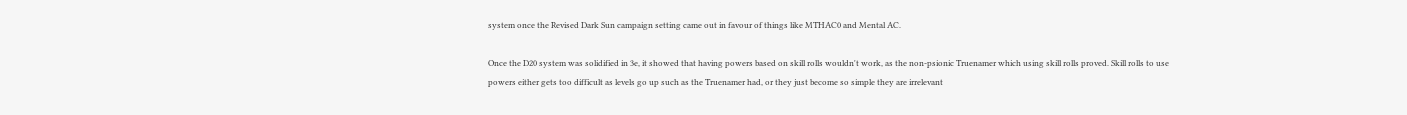system once the Revised Dark Sun campaign setting came out in favour of things like MTHAC0 and Mental AC.

Once the D20 system was solidified in 3e, it showed that having powers based on skill rolls wouldn't work, as the non-psionic Truenamer which using skill rolls proved. Skill rolls to use powers either gets too difficult as levels go up such as the Truenamer had, or they just become so simple they are irrelevant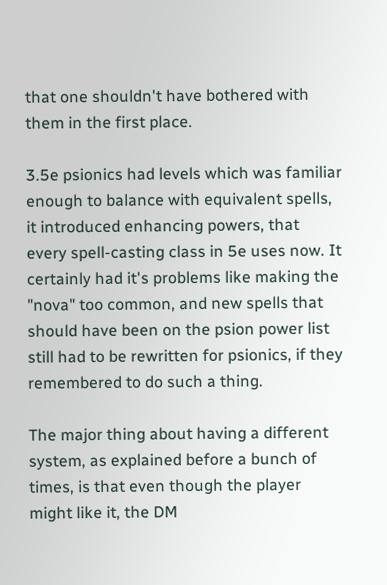that one shouldn't have bothered with them in the first place.

3.5e psionics had levels which was familiar enough to balance with equivalent spells, it introduced enhancing powers, that every spell-casting class in 5e uses now. It certainly had it's problems like making the "nova" too common, and new spells that should have been on the psion power list still had to be rewritten for psionics, if they remembered to do such a thing.

The major thing about having a different system, as explained before a bunch of times, is that even though the player might like it, the DM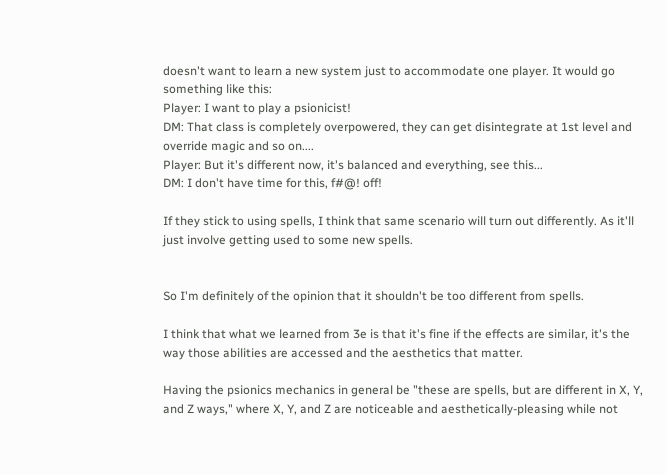doesn't want to learn a new system just to accommodate one player. It would go something like this:
Player: I want to play a psionicist!
DM: That class is completely overpowered, they can get disintegrate at 1st level and override magic and so on....
Player: But it's different now, it's balanced and everything, see this...
DM: I don't have time for this, f#@! off!

If they stick to using spells, I think that same scenario will turn out differently. As it'll just involve getting used to some new spells.


So I'm definitely of the opinion that it shouldn't be too different from spells.

I think that what we learned from 3e is that it's fine if the effects are similar, it's the way those abilities are accessed and the aesthetics that matter.

Having the psionics mechanics in general be "these are spells, but are different in X, Y, and Z ways," where X, Y, and Z are noticeable and aesthetically-pleasing while not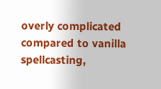overly complicated compared to vanilla spellcasting,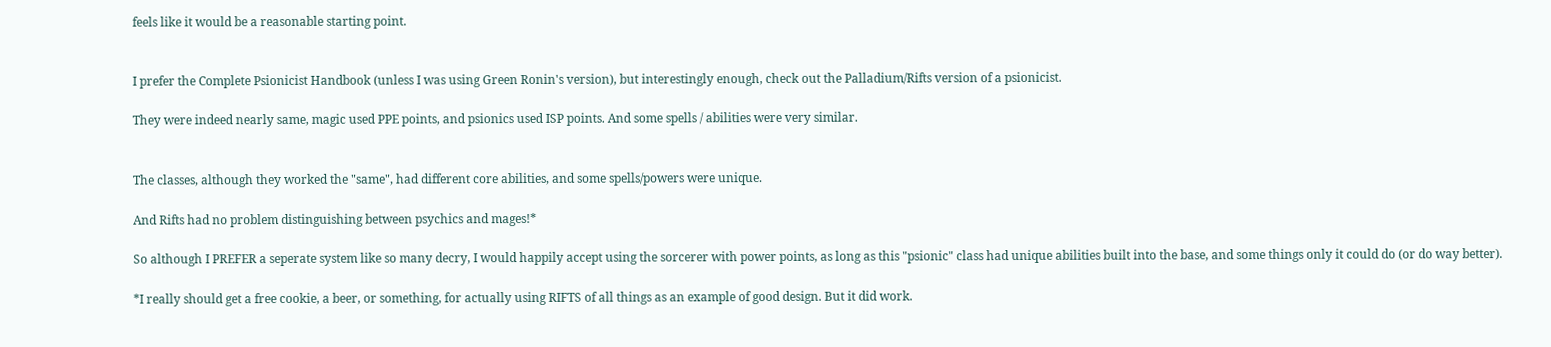feels like it would be a reasonable starting point.


I prefer the Complete Psionicist Handbook (unless I was using Green Ronin's version), but interestingly enough, check out the Palladium/Rifts version of a psionicist.

They were indeed nearly same, magic used PPE points, and psionics used ISP points. And some spells / abilities were very similar.


The classes, although they worked the "same", had different core abilities, and some spells/powers were unique.

And Rifts had no problem distinguishing between psychics and mages!*

So although I PREFER a seperate system like so many decry, I would happily accept using the sorcerer with power points, as long as this "psionic" class had unique abilities built into the base, and some things only it could do (or do way better).

*I really should get a free cookie, a beer, or something, for actually using RIFTS of all things as an example of good design. But it did work.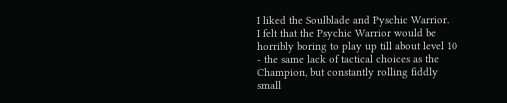I liked the Soulblade and Pyschic Warrior.
I felt that the Psychic Warrior would be horribly boring to play up till about level 10 - the same lack of tactical choices as the Champion, but constantly rolling fiddly small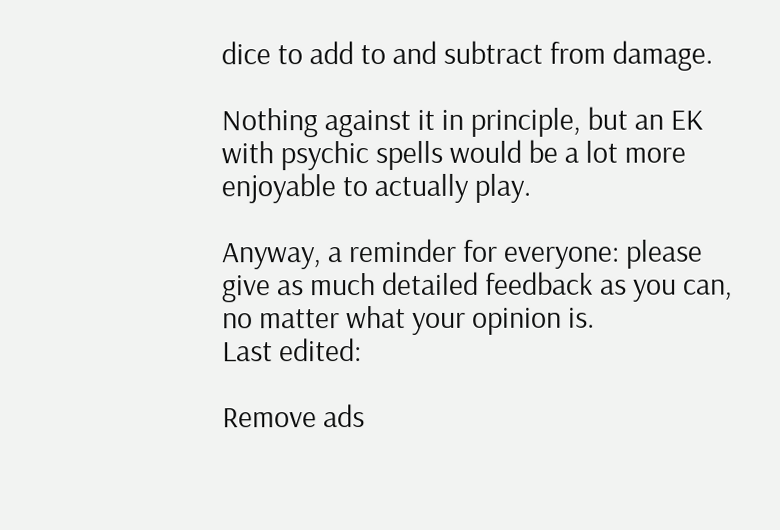dice to add to and subtract from damage.

Nothing against it in principle, but an EK with psychic spells would be a lot more enjoyable to actually play.

Anyway, a reminder for everyone: please give as much detailed feedback as you can, no matter what your opinion is.
Last edited:

Remove ads